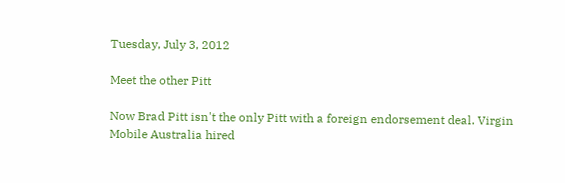Tuesday, July 3, 2012

Meet the other Pitt

Now Brad Pitt isn't the only Pitt with a foreign endorsement deal. Virgin Mobile Australia hired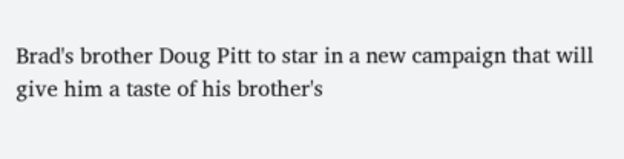Brad's brother Doug Pitt to star in a new campaign that will give him a taste of his brother's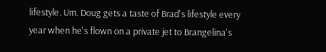lifestyle. Um. Doug gets a taste of Brad's lifestyle every year when he's flown on a private jet to Brangelina's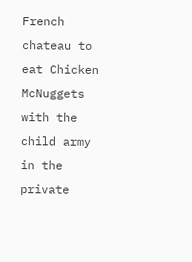French chateau to eat Chicken McNuggets with the child army in the private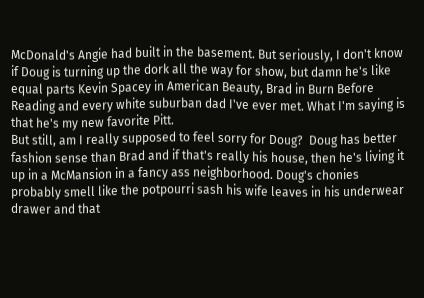McDonald's Angie had built in the basement. But seriously, I don't know if Doug is turning up the dork all the way for show, but damn he's like equal parts Kevin Spacey in American Beauty, Brad in Burn Before Reading and every white suburban dad I've ever met. What I'm saying is that he's my new favorite Pitt.
But still, am I really supposed to feel sorry for Doug?  Doug has better fashion sense than Brad and if that's really his house, then he's living it up in a McMansion in a fancy ass neighborhood. Doug's chonies probably smell like the potpourri sash his wife leaves in his underwear drawer and that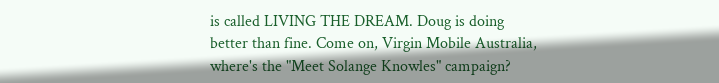is called LIVING THE DREAM. Doug is doing better than fine. Come on, Virgin Mobile Australia, where's the "Meet Solange Knowles" campaign?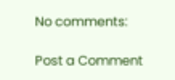No comments:

Post a Comment